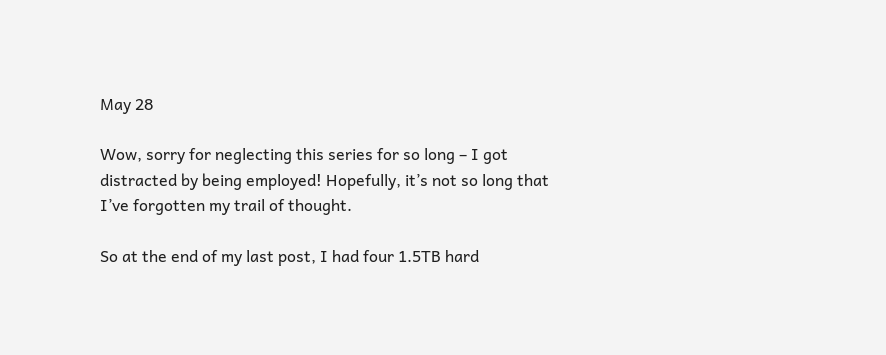May 28

Wow, sorry for neglecting this series for so long – I got distracted by being employed! Hopefully, it’s not so long that I’ve forgotten my trail of thought.

So at the end of my last post, I had four 1.5TB hard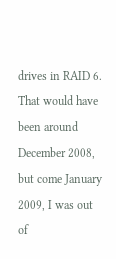drives in RAID 6. That would have been around December 2008, but come January 2009, I was out of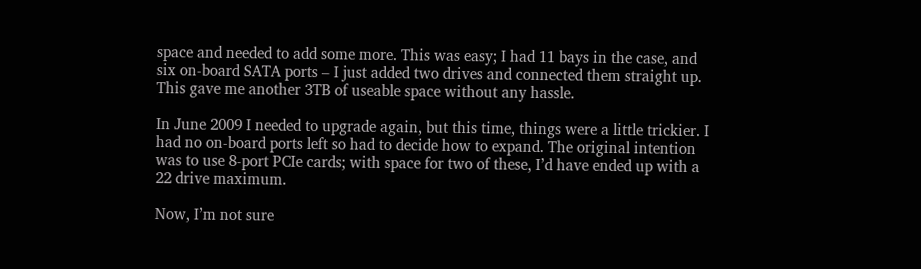space and needed to add some more. This was easy; I had 11 bays in the case, and six on-board SATA ports – I just added two drives and connected them straight up. This gave me another 3TB of useable space without any hassle.

In June 2009 I needed to upgrade again, but this time, things were a little trickier. I had no on-board ports left so had to decide how to expand. The original intention was to use 8-port PCIe cards; with space for two of these, I’d have ended up with a 22 drive maximum.

Now, I’m not sure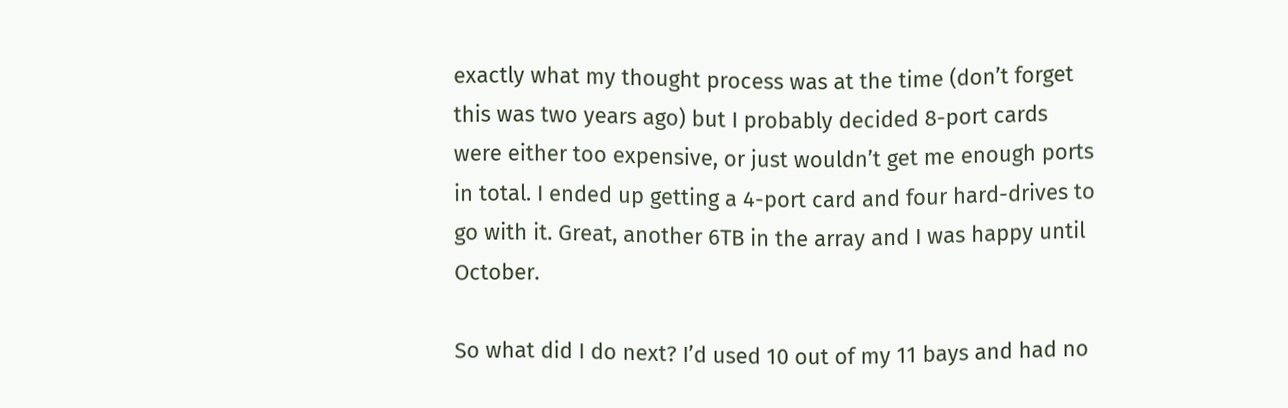exactly what my thought process was at the time (don’t forget this was two years ago) but I probably decided 8-port cards were either too expensive, or just wouldn’t get me enough ports in total. I ended up getting a 4-port card and four hard-drives to go with it. Great, another 6TB in the array and I was happy until October.

So what did I do next? I’d used 10 out of my 11 bays and had no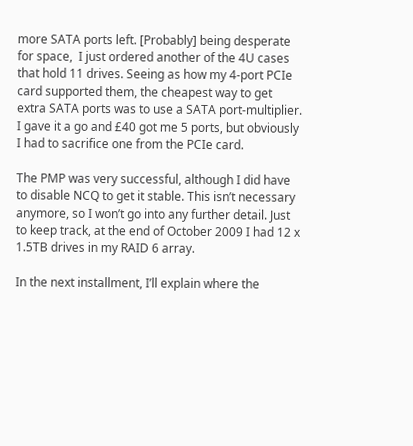more SATA ports left. [Probably] being desperate for space,  I just ordered another of the 4U cases that hold 11 drives. Seeing as how my 4-port PCIe card supported them, the cheapest way to get extra SATA ports was to use a SATA port-multiplier. I gave it a go and £40 got me 5 ports, but obviously I had to sacrifice one from the PCIe card.

The PMP was very successful, although I did have to disable NCQ to get it stable. This isn’t necessary anymore, so I won’t go into any further detail. Just to keep track, at the end of October 2009 I had 12 x 1.5TB drives in my RAID 6 array.

In the next installment, I’ll explain where the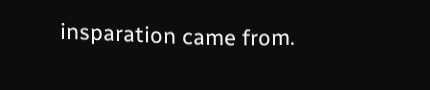insparation came from.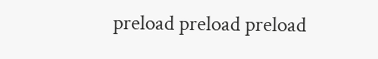preload preload preload